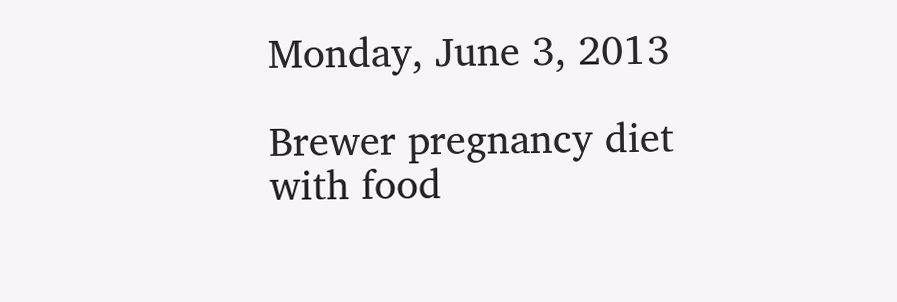Monday, June 3, 2013

Brewer pregnancy diet with food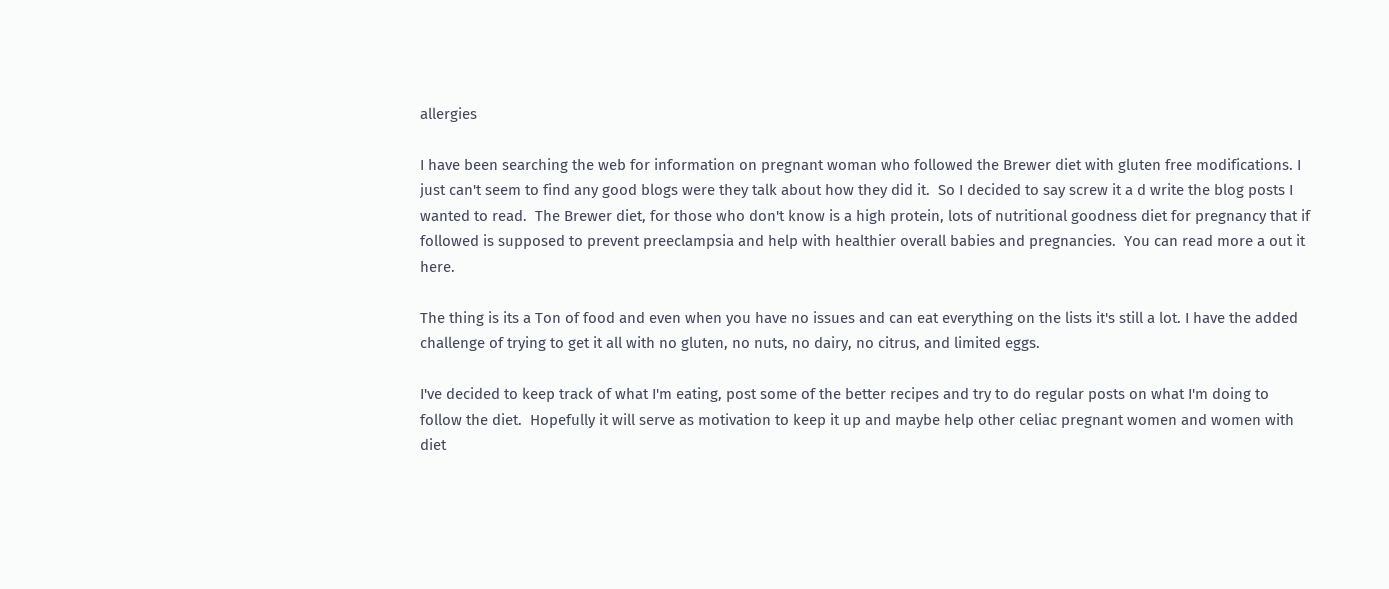allergies

I have been searching the web for information on pregnant woman who followed the Brewer diet with gluten free modifications. I just can't seem to find any good blogs were they talk about how they did it.  So I decided to say screw it a d write the blog posts I wanted to read.  The Brewer diet, for those who don't know is a high protein, lots of nutritional goodness diet for pregnancy that if followed is supposed to prevent preeclampsia and help with healthier overall babies and pregnancies.  You can read more a out it here.

The thing is its a Ton of food and even when you have no issues and can eat everything on the lists it's still a lot. I have the added challenge of trying to get it all with no gluten, no nuts, no dairy, no citrus, and limited eggs.

I've decided to keep track of what I'm eating, post some of the better recipes and try to do regular posts on what I'm doing to follow the diet.  Hopefully it will serve as motivation to keep it up and maybe help other celiac pregnant women and women with diet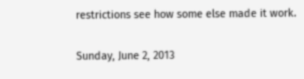restrictions see how some else made it work.

Sunday, June 2, 2013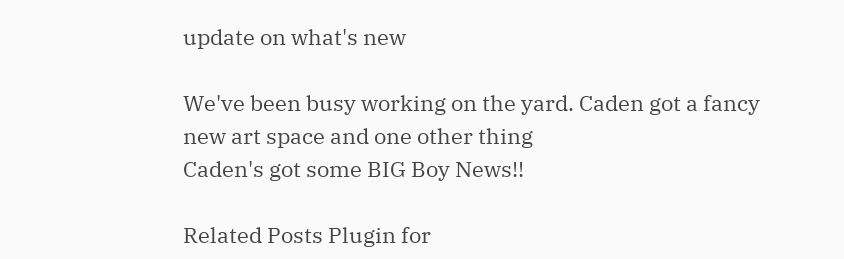update on what's new

We've been busy working on the yard. Caden got a fancy new art space and one other thing
Caden's got some BIG Boy News!!

Related Posts Plugin for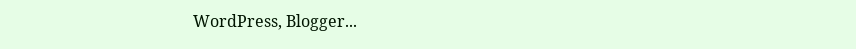WordPress, Blogger...